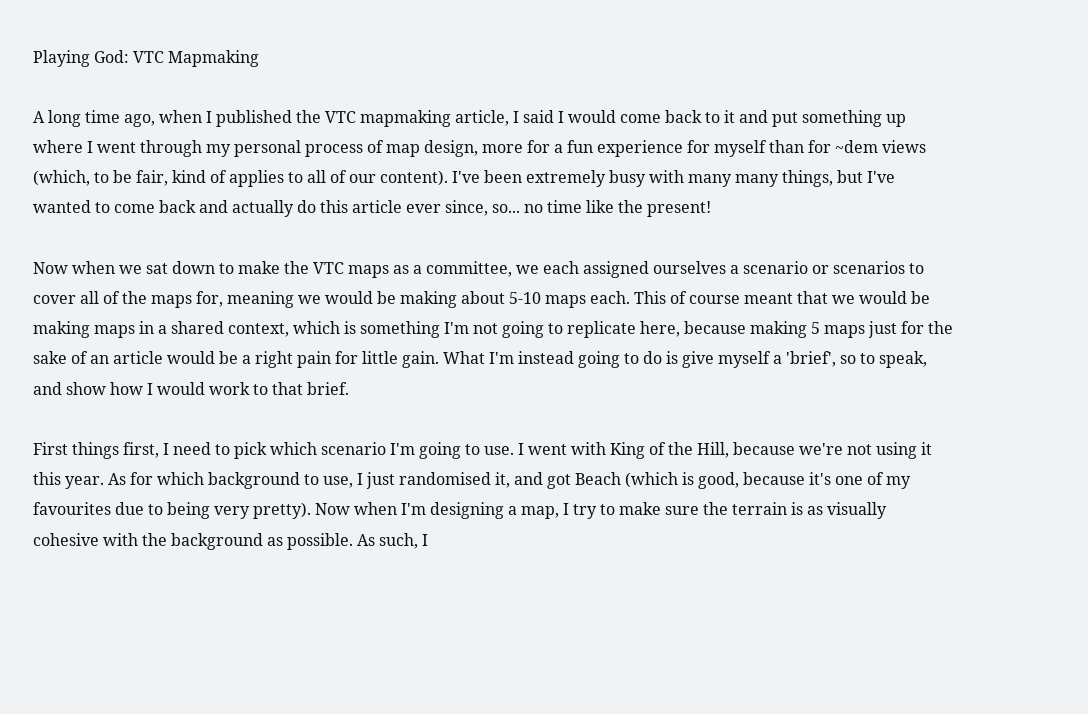Playing God: VTC Mapmaking

A long time ago, when I published the VTC mapmaking article, I said I would come back to it and put something up where I went through my personal process of map design, more for a fun experience for myself than for ~dem views (which, to be fair, kind of applies to all of our content). I've been extremely busy with many many things, but I've wanted to come back and actually do this article ever since, so... no time like the present!

Now when we sat down to make the VTC maps as a committee, we each assigned ourselves a scenario or scenarios to cover all of the maps for, meaning we would be making about 5-10 maps each. This of course meant that we would be making maps in a shared context, which is something I'm not going to replicate here, because making 5 maps just for the sake of an article would be a right pain for little gain. What I'm instead going to do is give myself a 'brief', so to speak, and show how I would work to that brief.

First things first, I need to pick which scenario I'm going to use. I went with King of the Hill, because we're not using it this year. As for which background to use, I just randomised it, and got Beach (which is good, because it's one of my favourites due to being very pretty). Now when I'm designing a map, I try to make sure the terrain is as visually cohesive with the background as possible. As such, I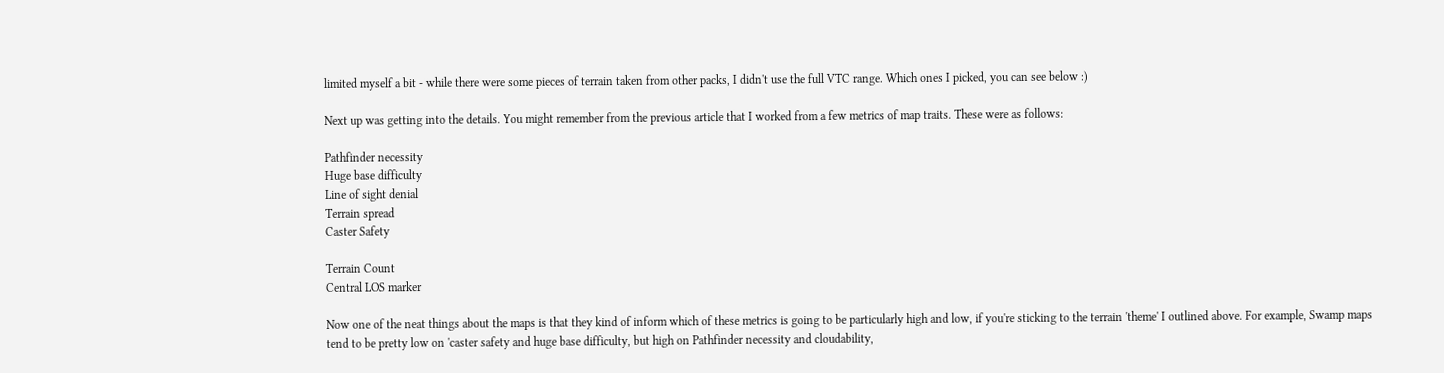limited myself a bit - while there were some pieces of terrain taken from other packs, I didn't use the full VTC range. Which ones I picked, you can see below :)

Next up was getting into the details. You might remember from the previous article that I worked from a few metrics of map traits. These were as follows:

Pathfinder necessity
Huge base difficulty
Line of sight denial
Terrain spread
Caster Safety

Terrain Count
Central LOS marker

Now one of the neat things about the maps is that they kind of inform which of these metrics is going to be particularly high and low, if you're sticking to the terrain 'theme' I outlined above. For example, Swamp maps tend to be pretty low on 'caster safety and huge base difficulty, but high on Pathfinder necessity and cloudability,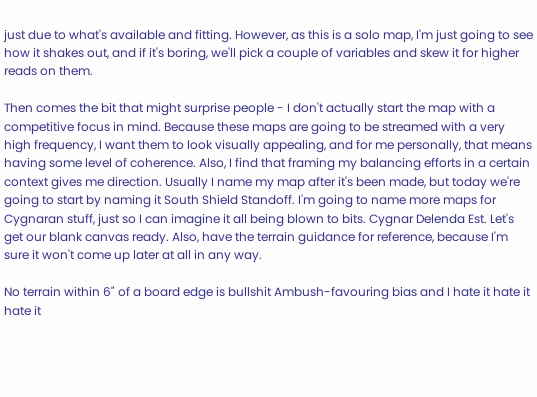just due to what's available and fitting. However, as this is a solo map, I'm just going to see how it shakes out, and if it's boring, we'll pick a couple of variables and skew it for higher reads on them.

Then comes the bit that might surprise people - I don't actually start the map with a competitive focus in mind. Because these maps are going to be streamed with a very high frequency, I want them to look visually appealing, and for me personally, that means having some level of coherence. Also, I find that framing my balancing efforts in a certain context gives me direction. Usually I name my map after it's been made, but today we're going to start by naming it South Shield Standoff. I'm going to name more maps for Cygnaran stuff, just so I can imagine it all being blown to bits. Cygnar Delenda Est. Let's get our blank canvas ready. Also, have the terrain guidance for reference, because I'm sure it won't come up later at all in any way.

No terrain within 6" of a board edge is bullshit Ambush-favouring bias and I hate it hate it hate it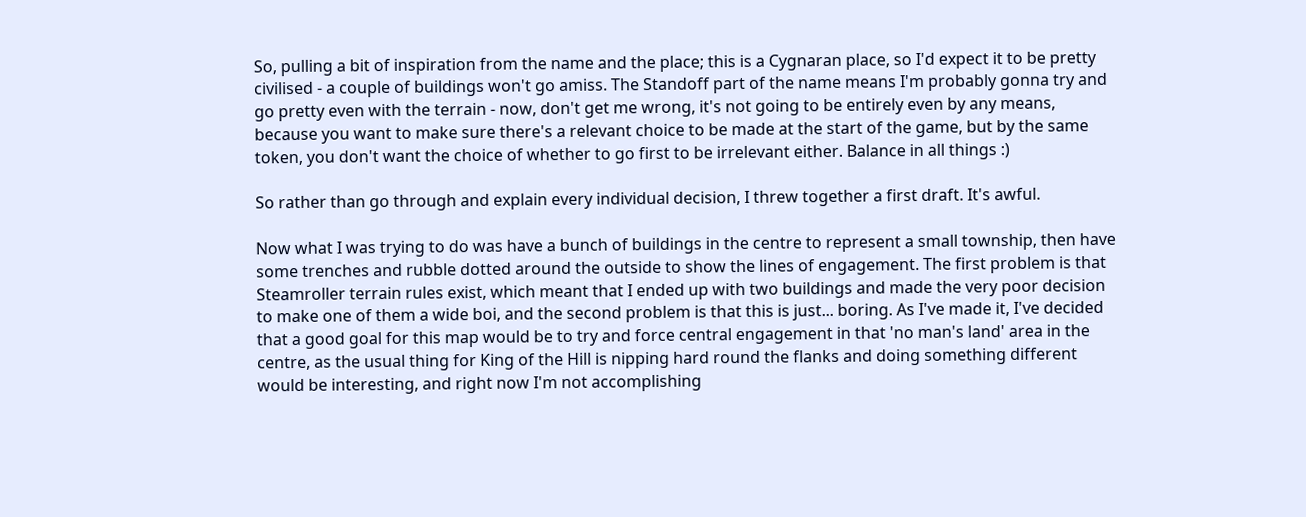So, pulling a bit of inspiration from the name and the place; this is a Cygnaran place, so I'd expect it to be pretty civilised - a couple of buildings won't go amiss. The Standoff part of the name means I'm probably gonna try and go pretty even with the terrain - now, don't get me wrong, it's not going to be entirely even by any means, because you want to make sure there's a relevant choice to be made at the start of the game, but by the same token, you don't want the choice of whether to go first to be irrelevant either. Balance in all things :)

So rather than go through and explain every individual decision, I threw together a first draft. It's awful.

Now what I was trying to do was have a bunch of buildings in the centre to represent a small township, then have some trenches and rubble dotted around the outside to show the lines of engagement. The first problem is that Steamroller terrain rules exist, which meant that I ended up with two buildings and made the very poor decision to make one of them a wide boi, and the second problem is that this is just... boring. As I've made it, I've decided that a good goal for this map would be to try and force central engagement in that 'no man's land' area in the centre, as the usual thing for King of the Hill is nipping hard round the flanks and doing something different would be interesting, and right now I'm not accomplishing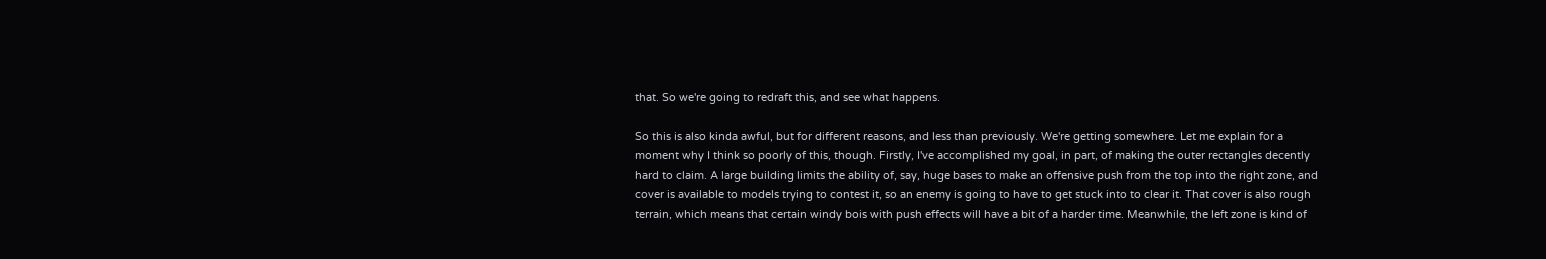that. So we're going to redraft this, and see what happens.

So this is also kinda awful, but for different reasons, and less than previously. We're getting somewhere. Let me explain for a moment why I think so poorly of this, though. Firstly, I've accomplished my goal, in part, of making the outer rectangles decently hard to claim. A large building limits the ability of, say, huge bases to make an offensive push from the top into the right zone, and cover is available to models trying to contest it, so an enemy is going to have to get stuck into to clear it. That cover is also rough terrain, which means that certain windy bois with push effects will have a bit of a harder time. Meanwhile, the left zone is kind of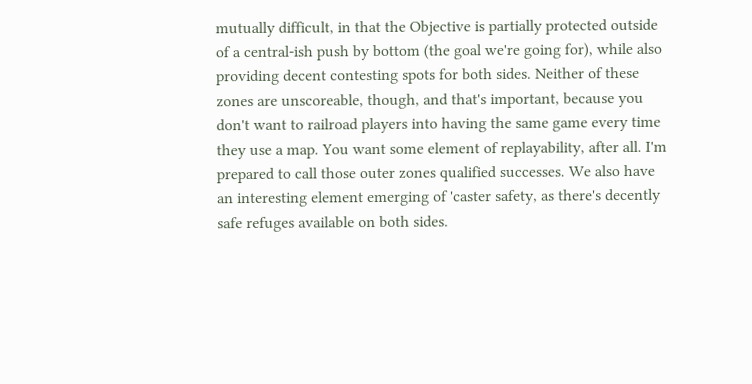mutually difficult, in that the Objective is partially protected outside of a central-ish push by bottom (the goal we're going for), while also providing decent contesting spots for both sides. Neither of these zones are unscoreable, though, and that's important, because you don't want to railroad players into having the same game every time they use a map. You want some element of replayability, after all. I'm prepared to call those outer zones qualified successes. We also have an interesting element emerging of 'caster safety, as there's decently safe refuges available on both sides.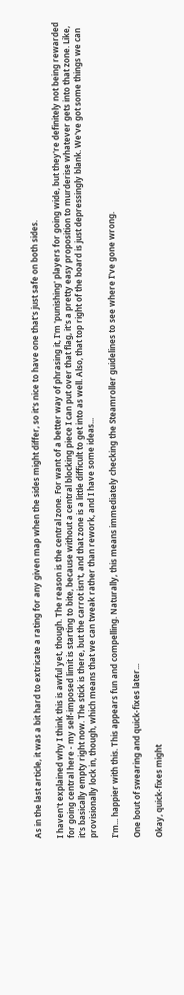As in the last article, it was a bit hard to extricate a rating for any given map when the sides might differ, so it's nice to have one that's just safe on both sides.

I haven't explained why I think this is awful yet, though. The reason is the central zone. For want of a better way of phrasing it, I'm 'punishing' players for going wide, but they're definitely not being rewarded for going central here - my self-imposed limit is starting to bite, because without a central blocking piece I can put over that flag, it's a pretty easy proposition to murderise whatever gets into that zone. Like, it's basically empty right now. The stick is there, but the carrot isn't, and that zone is a little difficult to get into as well. Also, that top right of the board is just depressingly blank. We've got some things we can provisionally lock in, though, which means that we can tweak rather than rework, and I have some ideas...

I'm... happier with this. This appears fun and compelling. Naturally, this means immediately checking the Steamroller guidelines to see where I've gone wrong.

One bout of swearing and quick-fixes later...

Okay, quick-fixes might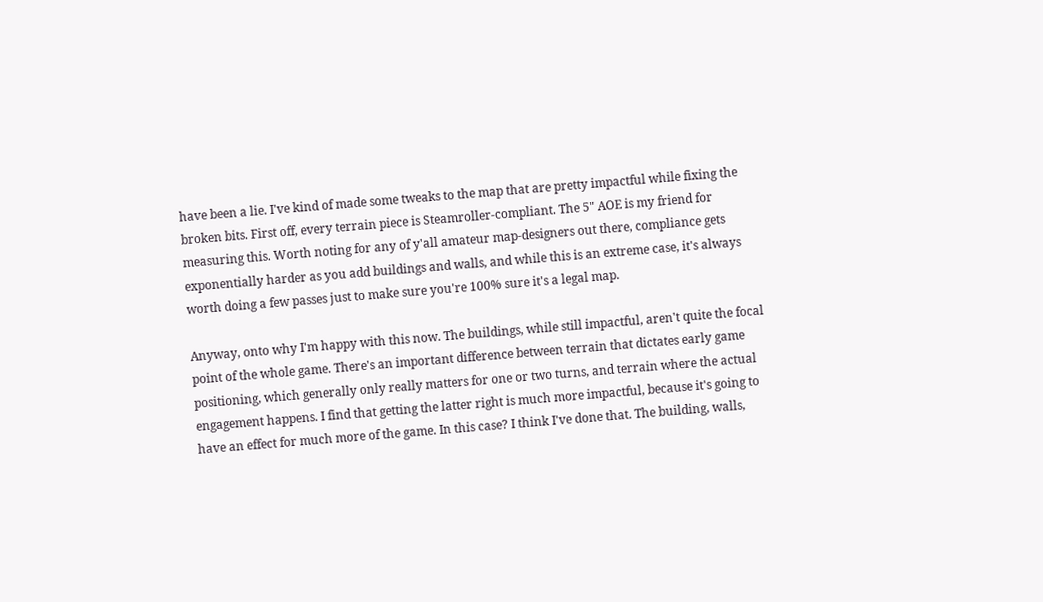have been a lie. I've kind of made some tweaks to the map that are pretty impactful while fixing the broken bits. First off, every terrain piece is Steamroller-compliant. The 5" AOE is my friend for measuring this. Worth noting for any of y'all amateur map-designers out there, compliance gets exponentially harder as you add buildings and walls, and while this is an extreme case, it's always worth doing a few passes just to make sure you're 100% sure it's a legal map.

Anyway, onto why I'm happy with this now. The buildings, while still impactful, aren't quite the focal point of the whole game. There's an important difference between terrain that dictates early game positioning, which generally only really matters for one or two turns, and terrain where the actual engagement happens. I find that getting the latter right is much more impactful, because it's going to have an effect for much more of the game. In this case? I think I've done that. The building, walls,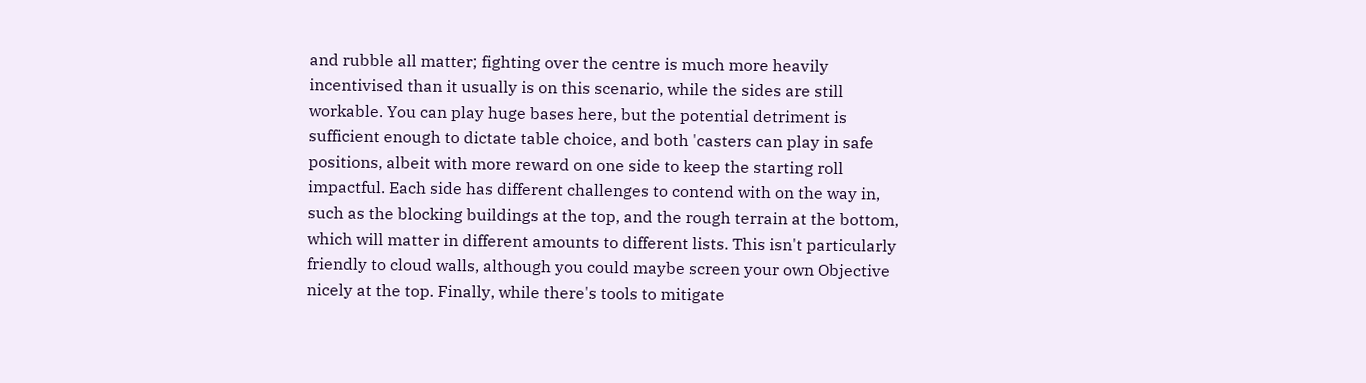and rubble all matter; fighting over the centre is much more heavily incentivised than it usually is on this scenario, while the sides are still workable. You can play huge bases here, but the potential detriment is sufficient enough to dictate table choice, and both 'casters can play in safe positions, albeit with more reward on one side to keep the starting roll impactful. Each side has different challenges to contend with on the way in, such as the blocking buildings at the top, and the rough terrain at the bottom, which will matter in different amounts to different lists. This isn't particularly friendly to cloud walls, although you could maybe screen your own Objective nicely at the top. Finally, while there's tools to mitigate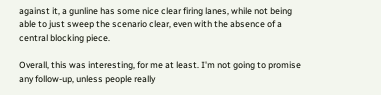against it, a gunline has some nice clear firing lanes, while not being able to just sweep the scenario clear, even with the absence of a central blocking piece.

Overall, this was interesting, for me at least. I'm not going to promise any follow-up, unless people really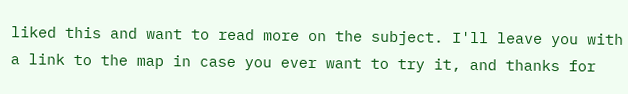liked this and want to read more on the subject. I'll leave you with a link to the map in case you ever want to try it, and thanks for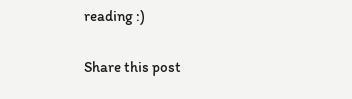reading :)

Share this post